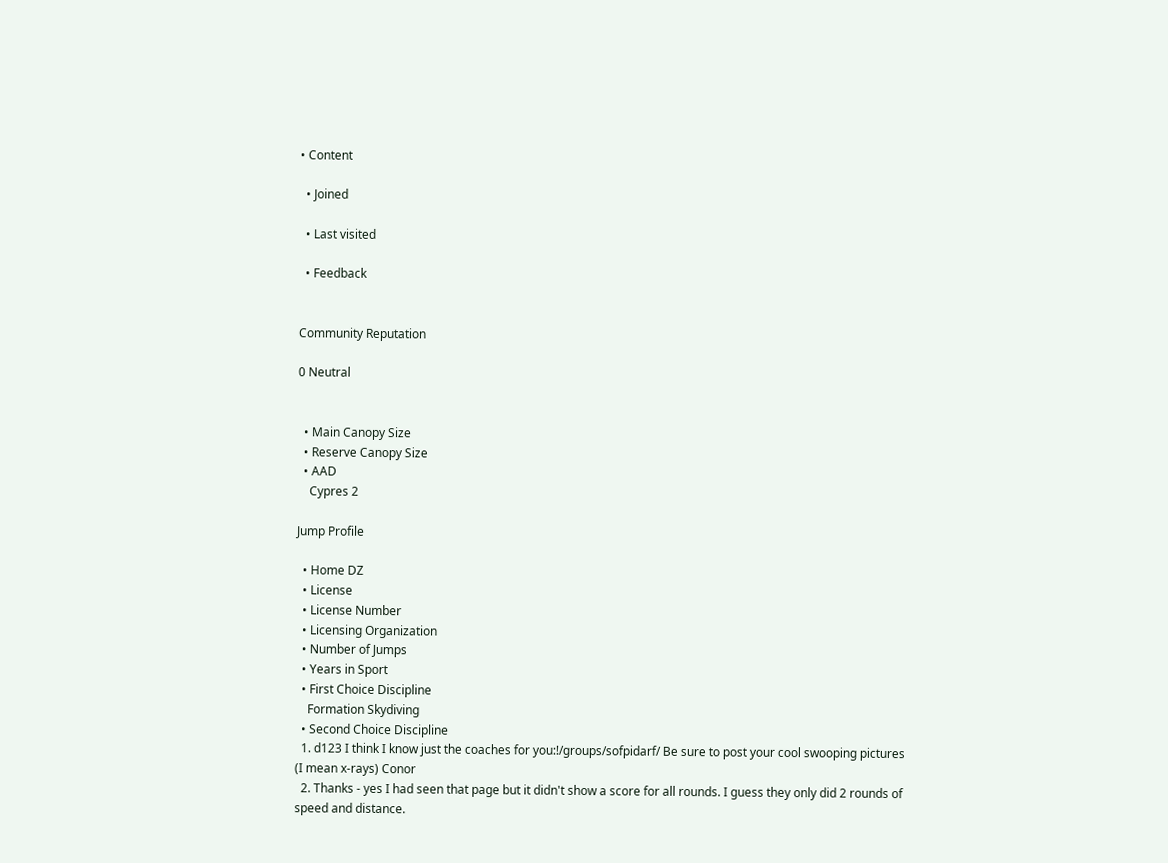• Content

  • Joined

  • Last visited

  • Feedback


Community Reputation

0 Neutral


  • Main Canopy Size
  • Reserve Canopy Size
  • AAD
    Cypres 2

Jump Profile

  • Home DZ
  • License
  • License Number
  • Licensing Organization
  • Number of Jumps
  • Years in Sport
  • First Choice Discipline
    Formation Skydiving
  • Second Choice Discipline
  1. d123 I think I know just the coaches for you:!/groups/sofpidarf/ Be sure to post your cool swooping pictures (I mean x-rays) Conor
  2. Thanks - yes I had seen that page but it didn't show a score for all rounds. I guess they only did 2 rounds of speed and distance.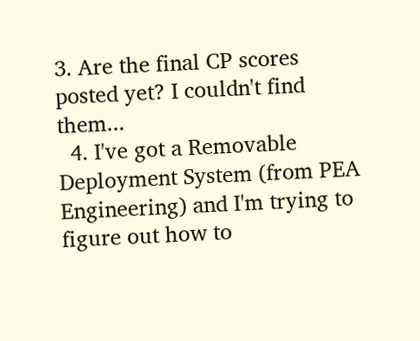3. Are the final CP scores posted yet? I couldn't find them...
  4. I've got a Removable Deployment System (from PEA Engineering) and I'm trying to figure out how to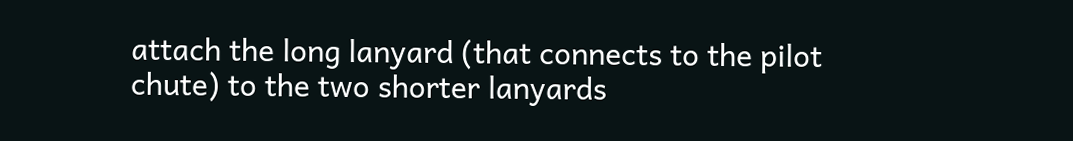attach the long lanyard (that connects to the pilot chute) to the two shorter lanyards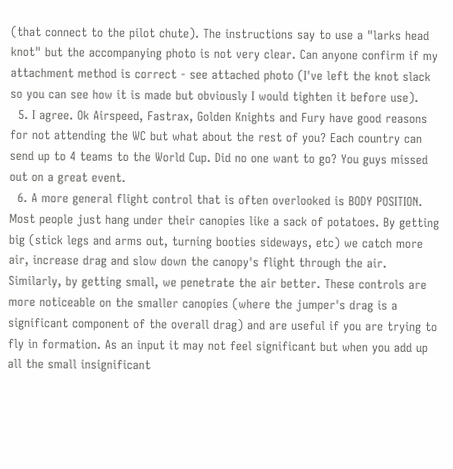(that connect to the pilot chute). The instructions say to use a "larks head knot" but the accompanying photo is not very clear. Can anyone confirm if my attachment method is correct - see attached photo (I've left the knot slack so you can see how it is made but obviously I would tighten it before use).
  5. I agree. Ok Airspeed, Fastrax, Golden Knights and Fury have good reasons for not attending the WC but what about the rest of you? Each country can send up to 4 teams to the World Cup. Did no one want to go? You guys missed out on a great event.
  6. A more general flight control that is often overlooked is BODY POSITION. Most people just hang under their canopies like a sack of potatoes. By getting big (stick legs and arms out, turning booties sideways, etc) we catch more air, increase drag and slow down the canopy's flight through the air. Similarly, by getting small, we penetrate the air better. These controls are more noticeable on the smaller canopies (where the jumper's drag is a significant component of the overall drag) and are useful if you are trying to fly in formation. As an input it may not feel significant but when you add up all the small insignificant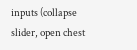inputs (collapse slider, open chest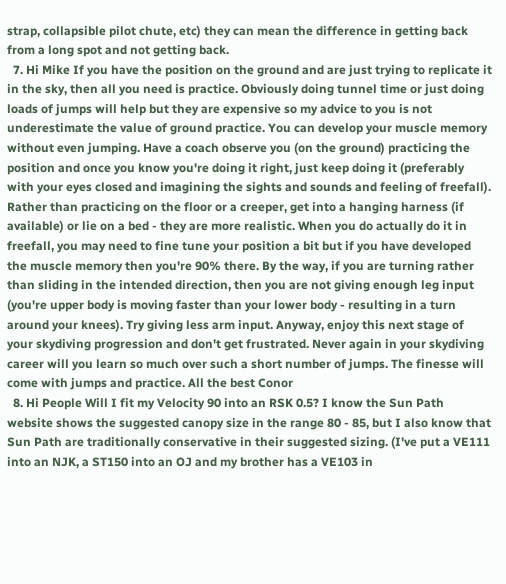strap, collapsible pilot chute, etc) they can mean the difference in getting back from a long spot and not getting back.
  7. Hi Mike If you have the position on the ground and are just trying to replicate it in the sky, then all you need is practice. Obviously doing tunnel time or just doing loads of jumps will help but they are expensive so my advice to you is not underestimate the value of ground practice. You can develop your muscle memory without even jumping. Have a coach observe you (on the ground) practicing the position and once you know you're doing it right, just keep doing it (preferably with your eyes closed and imagining the sights and sounds and feeling of freefall). Rather than practicing on the floor or a creeper, get into a hanging harness (if available) or lie on a bed - they are more realistic. When you do actually do it in freefall, you may need to fine tune your position a bit but if you have developed the muscle memory then you're 90% there. By the way, if you are turning rather than sliding in the intended direction, then you are not giving enough leg input (you're upper body is moving faster than your lower body - resulting in a turn around your knees). Try giving less arm input. Anyway, enjoy this next stage of your skydiving progression and don't get frustrated. Never again in your skydiving career will you learn so much over such a short number of jumps. The finesse will come with jumps and practice. All the best Conor
  8. Hi People Will I fit my Velocity 90 into an RSK 0.5? I know the Sun Path website shows the suggested canopy size in the range 80 - 85, but I also know that Sun Path are traditionally conservative in their suggested sizing. (I've put a VE111 into an NJK, a ST150 into an OJ and my brother has a VE103 in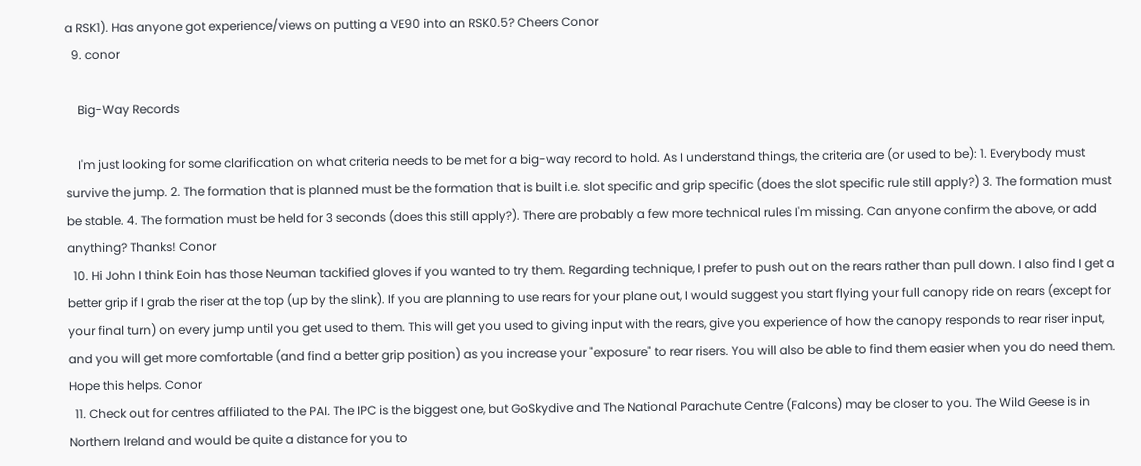a RSK1). Has anyone got experience/views on putting a VE90 into an RSK0.5? Cheers Conor
  9. conor

    Big-Way Records

    I'm just looking for some clarification on what criteria needs to be met for a big-way record to hold. As I understand things, the criteria are (or used to be): 1. Everybody must survive the jump. 2. The formation that is planned must be the formation that is built i.e. slot specific and grip specific (does the slot specific rule still apply?) 3. The formation must be stable. 4. The formation must be held for 3 seconds (does this still apply?). There are probably a few more technical rules I'm missing. Can anyone confirm the above, or add anything? Thanks! Conor
  10. Hi John I think Eoin has those Neuman tackified gloves if you wanted to try them. Regarding technique, I prefer to push out on the rears rather than pull down. I also find I get a better grip if I grab the riser at the top (up by the slink). If you are planning to use rears for your plane out, I would suggest you start flying your full canopy ride on rears (except for your final turn) on every jump until you get used to them. This will get you used to giving input with the rears, give you experience of how the canopy responds to rear riser input, and you will get more comfortable (and find a better grip position) as you increase your "exposure" to rear risers. You will also be able to find them easier when you do need them. Hope this helps. Conor
  11. Check out for centres affiliated to the PAI. The IPC is the biggest one, but GoSkydive and The National Parachute Centre (Falcons) may be closer to you. The Wild Geese is in Northern Ireland and would be quite a distance for you to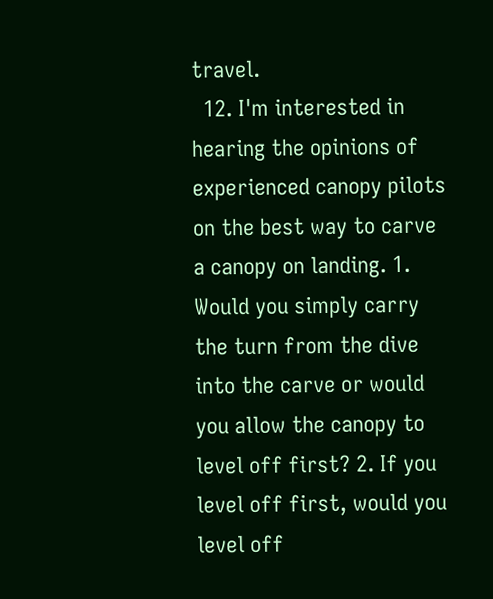travel.
  12. I'm interested in hearing the opinions of experienced canopy pilots on the best way to carve a canopy on landing. 1. Would you simply carry the turn from the dive into the carve or would you allow the canopy to level off first? 2. If you level off first, would you level off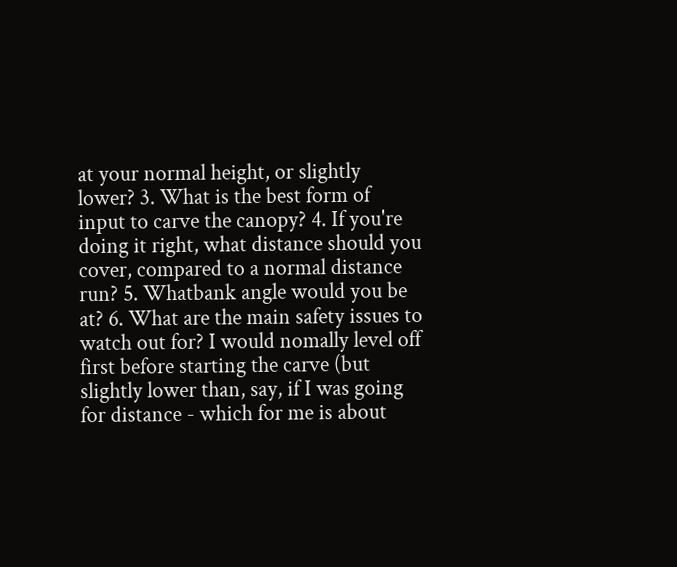at your normal height, or slightly lower? 3. What is the best form of input to carve the canopy? 4. If you're doing it right, what distance should you cover, compared to a normal distance run? 5. Whatbank angle would you be at? 6. What are the main safety issues to watch out for? I would nomally level off first before starting the carve (but slightly lower than, say, if I was going for distance - which for me is about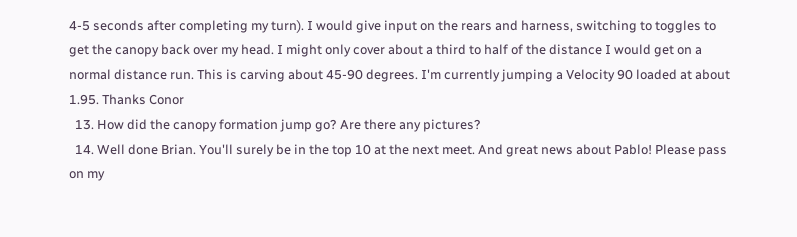4-5 seconds after completing my turn). I would give input on the rears and harness, switching to toggles to get the canopy back over my head. I might only cover about a third to half of the distance I would get on a normal distance run. This is carving about 45-90 degrees. I'm currently jumping a Velocity 90 loaded at about 1.95. Thanks Conor
  13. How did the canopy formation jump go? Are there any pictures?
  14. Well done Brian. You'll surely be in the top 10 at the next meet. And great news about Pablo! Please pass on my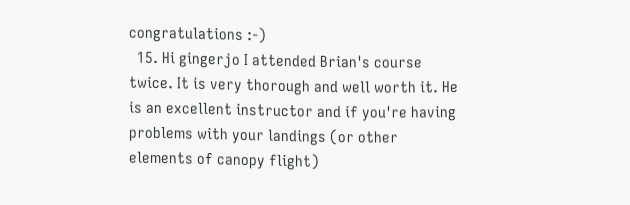congratulations :-)
  15. Hi gingerjo I attended Brian's course twice. It is very thorough and well worth it. He is an excellent instructor and if you're having problems with your landings (or other elements of canopy flight)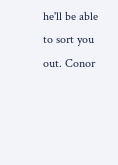he'll be able to sort you out. Conor